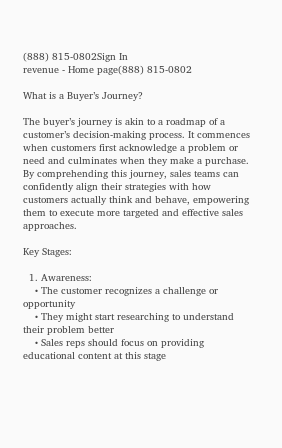(888) 815-0802Sign In
revenue - Home page(888) 815-0802

What is a Buyer’s Journey?

The buyer’s journey is akin to a roadmap of a customer’s decision-making process. It commences when customers first acknowledge a problem or need and culminates when they make a purchase. By comprehending this journey, sales teams can confidently align their strategies with how customers actually think and behave, empowering them to execute more targeted and effective sales approaches.

Key Stages:

  1. Awareness:
    • The customer recognizes a challenge or opportunity
    • They might start researching to understand their problem better
    • Sales reps should focus on providing educational content at this stage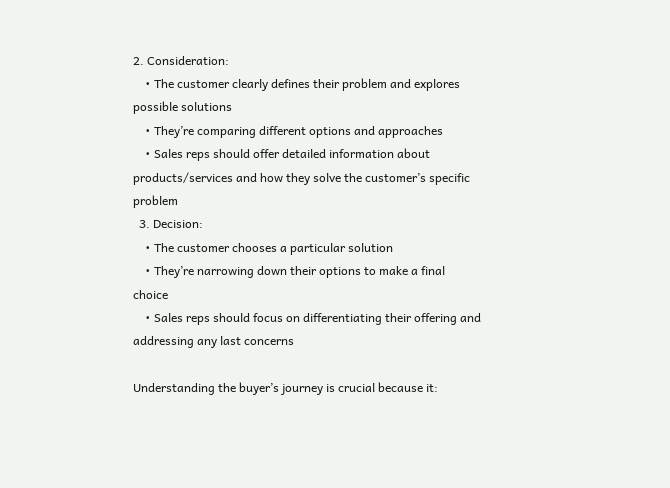2. Consideration:
    • The customer clearly defines their problem and explores possible solutions
    • They’re comparing different options and approaches
    • Sales reps should offer detailed information about products/services and how they solve the customer’s specific problem
  3. Decision:
    • The customer chooses a particular solution
    • They’re narrowing down their options to make a final choice
    • Sales reps should focus on differentiating their offering and addressing any last concerns

Understanding the buyer’s journey is crucial because it: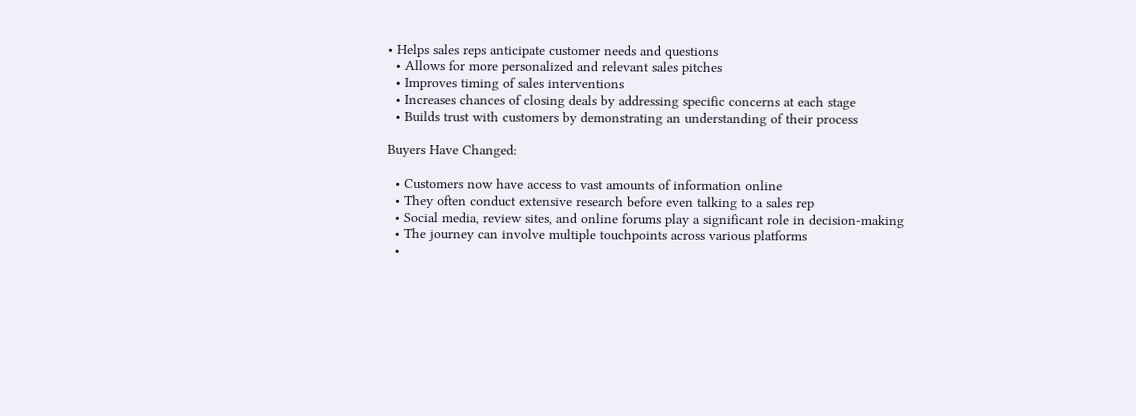• Helps sales reps anticipate customer needs and questions
  • Allows for more personalized and relevant sales pitches
  • Improves timing of sales interventions
  • Increases chances of closing deals by addressing specific concerns at each stage
  • Builds trust with customers by demonstrating an understanding of their process

Buyers Have Changed:

  • Customers now have access to vast amounts of information online
  • They often conduct extensive research before even talking to a sales rep
  • Social media, review sites, and online forums play a significant role in decision-making
  • The journey can involve multiple touchpoints across various platforms
  •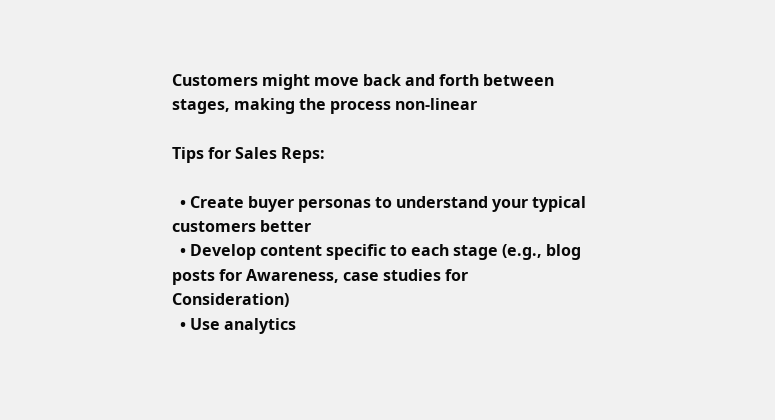Customers might move back and forth between stages, making the process non-linear

Tips for Sales Reps:

  • Create buyer personas to understand your typical customers better
  • Develop content specific to each stage (e.g., blog posts for Awareness, case studies for Consideration)
  • Use analytics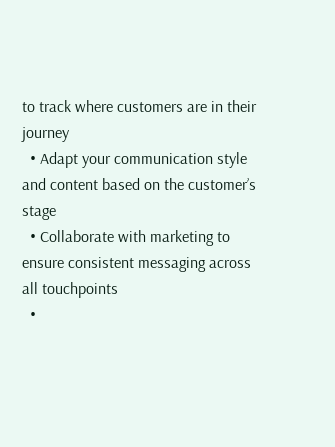to track where customers are in their journey
  • Adapt your communication style and content based on the customer’s stage
  • Collaborate with marketing to ensure consistent messaging across all touchpoints
  •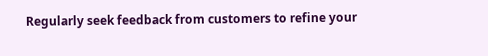Regularly seek feedback from customers to refine your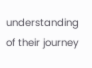understanding of their journey